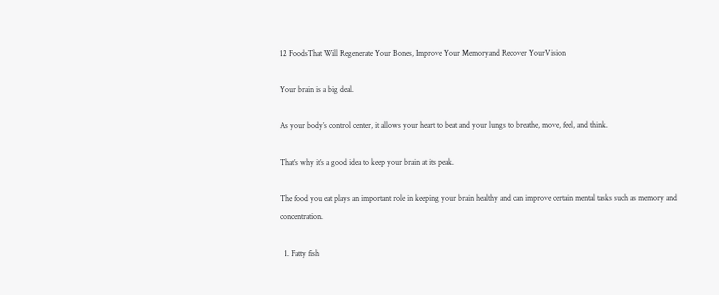12 FoodsThat Will Regenerate Your Bones, Improve Your Memoryand Recover YourVision

Your brain is a big deal.

As your body’s control center, it allows your heart to beat and your lungs to breathe, move, feel, and think.

That’s why it’s a good idea to keep your brain at its peak.

The food you eat plays an important role in keeping your brain healthy and can improve certain mental tasks such as memory and concentration.

  1. Fatty fish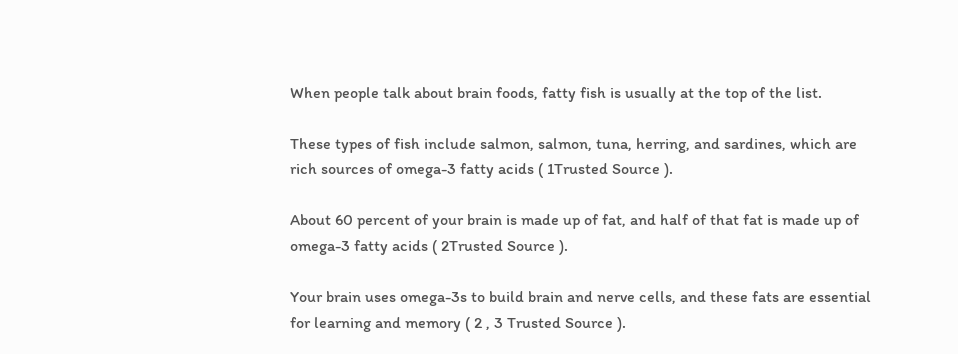When people talk about brain foods, fatty fish is usually at the top of the list.

These types of fish include salmon, salmon, tuna, herring, and sardines, which are rich sources of omega-3 fatty acids ( 1Trusted Source ).

About 60 percent of your brain is made up of fat, and half of that fat is made up of omega-3 fatty acids ( 2Trusted Source ).

Your brain uses omega-3s to build brain and nerve cells, and these fats are essential for learning and memory ( 2 , 3 Trusted Source ).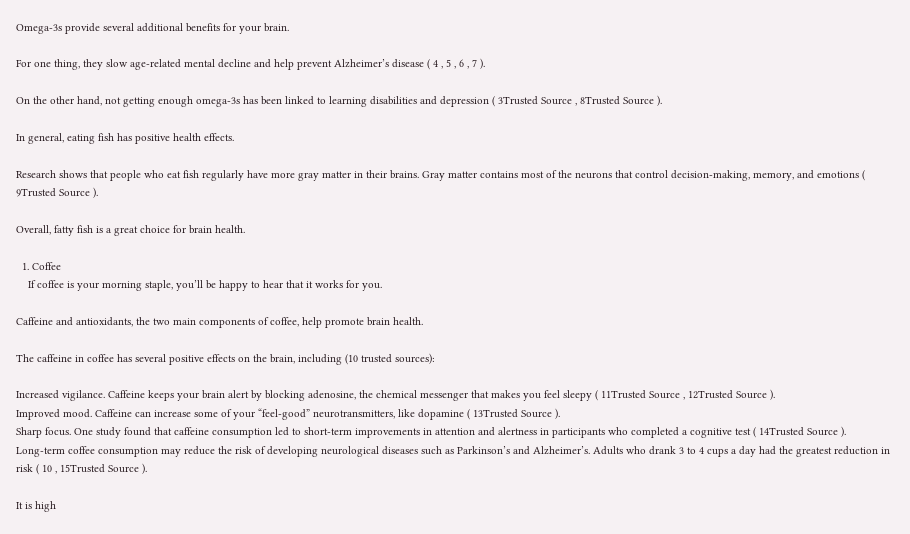Omega-3s provide several additional benefits for your brain.

For one thing, they slow age-related mental decline and help prevent Alzheimer’s disease ( 4 , 5 , 6 , 7 ).

On the other hand, not getting enough omega-3s has been linked to learning disabilities and depression ( 3Trusted Source , 8Trusted Source ).

In general, eating fish has positive health effects.

Research shows that people who eat fish regularly have more gray matter in their brains. Gray matter contains most of the neurons that control decision-making, memory, and emotions ( 9Trusted Source ).

Overall, fatty fish is a great choice for brain health.

  1. Coffee
    If coffee is your morning staple, you’ll be happy to hear that it works for you.

Caffeine and antioxidants, the two main components of coffee, help promote brain health.

The caffeine in coffee has several positive effects on the brain, including (10 trusted sources):

Increased vigilance. Caffeine keeps your brain alert by blocking adenosine, the chemical messenger that makes you feel sleepy ( 11Trusted Source , 12Trusted Source ).
Improved mood. Caffeine can increase some of your “feel-good” neurotransmitters, like dopamine ( 13Trusted Source ).
Sharp focus. One study found that caffeine consumption led to short-term improvements in attention and alertness in participants who completed a cognitive test ( 14Trusted Source ).
Long-term coffee consumption may reduce the risk of developing neurological diseases such as Parkinson’s and Alzheimer’s. Adults who drank 3 to 4 cups a day had the greatest reduction in risk ( 10 , 15Trusted Source ).

It is high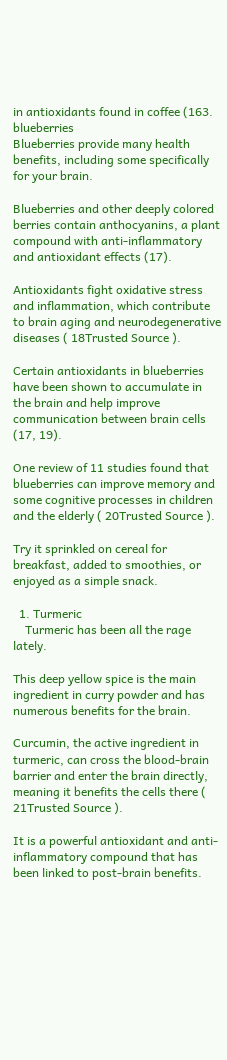in antioxidants found in coffee (163. blueberries
Blueberries provide many health benefits, including some specifically for your brain.

Blueberries and other deeply colored berries contain anthocyanins, a plant compound with anti-inflammatory and antioxidant effects (17).

Antioxidants fight oxidative stress and inflammation, which contribute to brain aging and neurodegenerative diseases ( 18Trusted Source ).

Certain antioxidants in blueberries have been shown to accumulate in the brain and help improve communication between brain cells (17, 19).

One review of 11 studies found that blueberries can improve memory and some cognitive processes in children and the elderly ( 20Trusted Source ).

Try it sprinkled on cereal for breakfast, added to smoothies, or enjoyed as a simple snack.

  1. Turmeric
    Turmeric has been all the rage lately.

This deep yellow spice is the main ingredient in curry powder and has numerous benefits for the brain.

Curcumin, the active ingredient in turmeric, can cross the blood-brain barrier and enter the brain directly, meaning it benefits the cells there ( 21Trusted Source ).

It is a powerful antioxidant and anti-inflammatory compound that has been linked to post-brain benefits.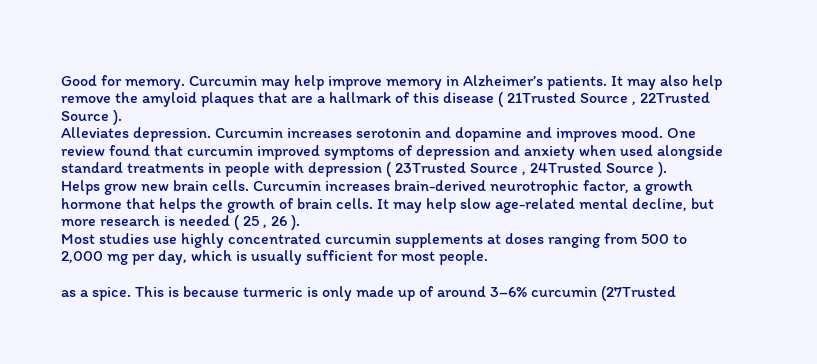Good for memory. Curcumin may help improve memory in Alzheimer’s patients. It may also help remove the amyloid plaques that are a hallmark of this disease ( 21Trusted Source , 22Trusted Source ).
Alleviates depression. Curcumin increases serotonin and dopamine and improves mood. One review found that curcumin improved symptoms of depression and anxiety when used alongside standard treatments in people with depression ( 23Trusted Source , 24Trusted Source ).
Helps grow new brain cells. Curcumin increases brain-derived neurotrophic factor, a growth hormone that helps the growth of brain cells. It may help slow age-related mental decline, but more research is needed ( 25 , 26 ).
Most studies use highly concentrated curcumin supplements at doses ranging from 500 to 2,000 mg per day, which is usually sufficient for most people.

as a spice. This is because turmeric is only made up of around 3–6% curcumin (27Trusted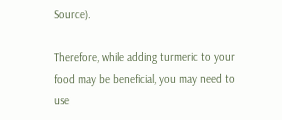Source).

Therefore, while adding turmeric to your food may be beneficial, you may need to use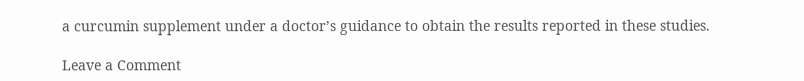a curcumin supplement under a doctor’s guidance to obtain the results reported in these studies.

Leave a Comment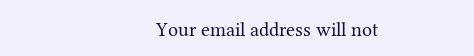Your email address will not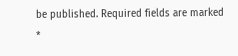be published. Required fields are marked *